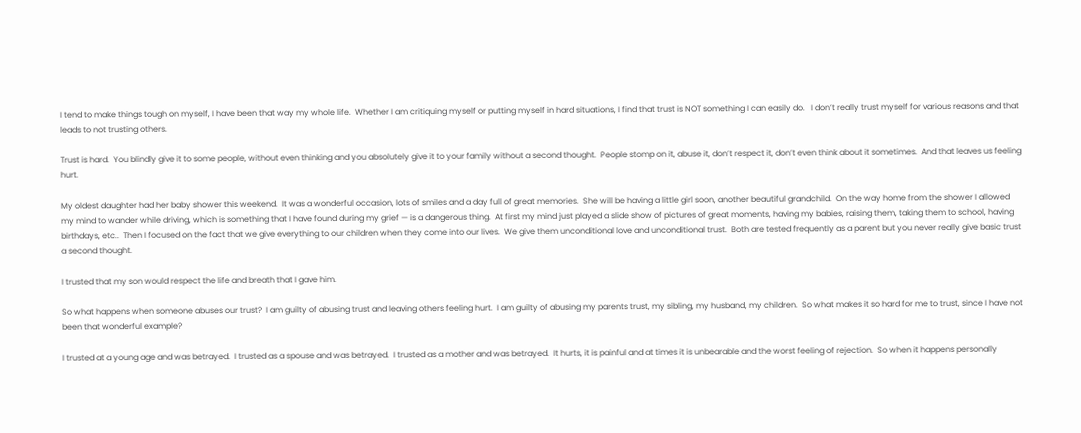I tend to make things tough on myself, I have been that way my whole life.  Whether I am critiquing myself or putting myself in hard situations, I find that trust is NOT something I can easily do.   I don’t really trust myself for various reasons and that leads to not trusting others.

Trust is hard.  You blindly give it to some people, without even thinking and you absolutely give it to your family without a second thought.  People stomp on it, abuse it, don’t respect it, don’t even think about it sometimes.  And that leaves us feeling hurt.

My oldest daughter had her baby shower this weekend.  It was a wonderful occasion, lots of smiles and a day full of great memories.  She will be having a little girl soon, another beautiful grandchild.  On the way home from the shower I allowed my mind to wander while driving, which is something that I have found during my grief — is a dangerous thing.  At first my mind just played a slide show of pictures of great moments, having my babies, raising them, taking them to school, having birthdays, etc..  Then I focused on the fact that we give everything to our children when they come into our lives.  We give them unconditional love and unconditional trust.  Both are tested frequently as a parent but you never really give basic trust a second thought.

I trusted that my son would respect the life and breath that I gave him.

So what happens when someone abuses our trust?  I am guilty of abusing trust and leaving others feeling hurt.  I am guilty of abusing my parents trust, my sibling, my husband, my children.  So what makes it so hard for me to trust, since I have not been that wonderful example?

I trusted at a young age and was betrayed.  I trusted as a spouse and was betrayed.  I trusted as a mother and was betrayed.  It hurts, it is painful and at times it is unbearable and the worst feeling of rejection.  So when it happens personally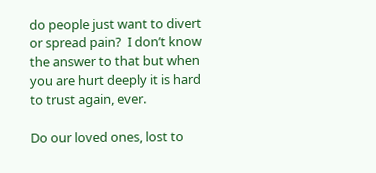do people just want to divert or spread pain?  I don’t know the answer to that but when you are hurt deeply it is hard to trust again, ever.

Do our loved ones, lost to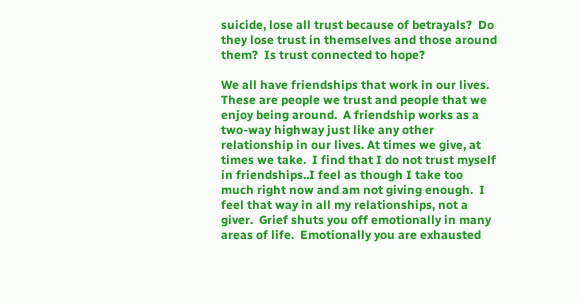suicide, lose all trust because of betrayals?  Do they lose trust in themselves and those around them?  Is trust connected to hope?

We all have friendships that work in our lives.  These are people we trust and people that we enjoy being around.  A friendship works as a two-way highway just like any other relationship in our lives. At times we give, at times we take.  I find that I do not trust myself in friendships..I feel as though I take too much right now and am not giving enough.  I feel that way in all my relationships, not a giver.  Grief shuts you off emotionally in many areas of life.  Emotionally you are exhausted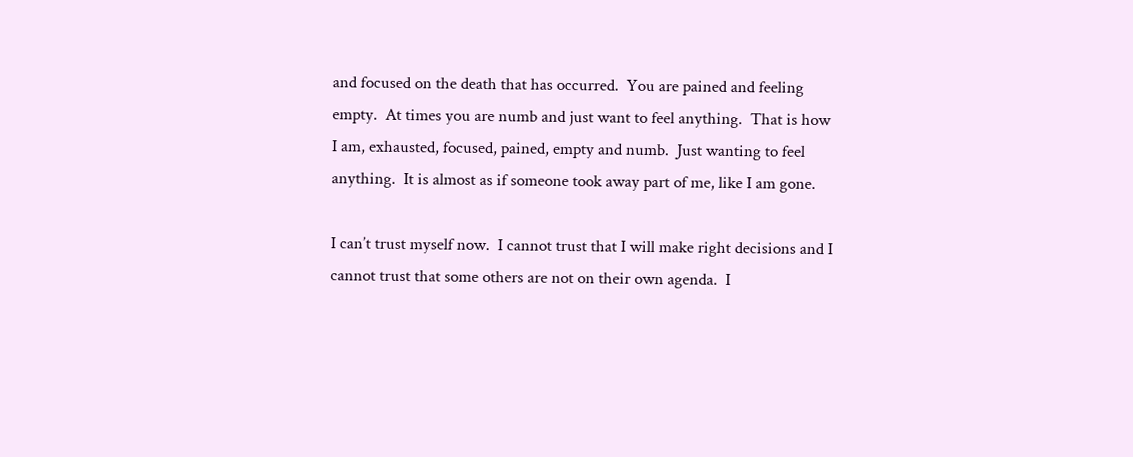and focused on the death that has occurred.  You are pained and feeling empty.  At times you are numb and just want to feel anything.  That is how I am, exhausted, focused, pained, empty and numb.  Just wanting to feel anything.  It is almost as if someone took away part of me, like I am gone.

I can’t trust myself now.  I cannot trust that I will make right decisions and I cannot trust that some others are not on their own agenda.  I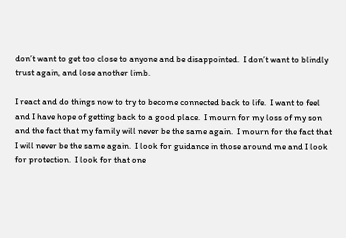don’t want to get too close to anyone and be disappointed.  I don’t want to blindly trust again, and lose another limb.

I react and do things now to try to become connected back to life.  I want to feel and I have hope of getting back to a good place.  I mourn for my loss of my son and the fact that my family will never be the same again.  I mourn for the fact that I will never be the same again.  I look for guidance in those around me and I look for protection.  I look for that one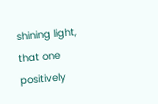shining light, that one positively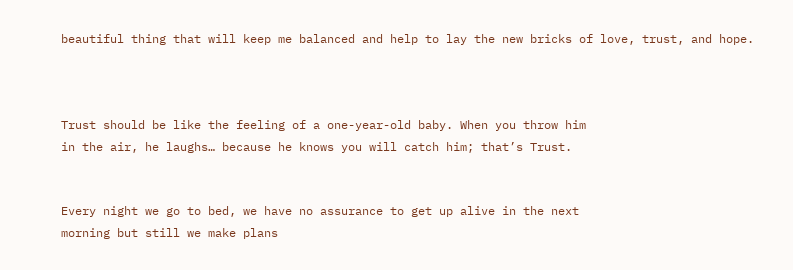beautiful thing that will keep me balanced and help to lay the new bricks of love, trust, and hope.



Trust should be like the feeling of a one-year-old baby. When you throw him
in the air, he laughs… because he knows you will catch him; that’s Trust.


Every night we go to bed, we have no assurance to get up alive in the next
morning but still we make plans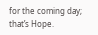for the coming day; that’s Hope.